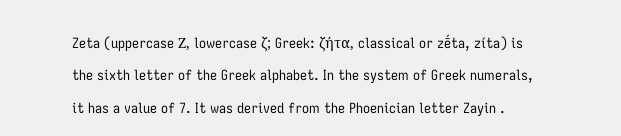Zeta (uppercase Ζ, lowercase ζ; Greek: ζήτα, classical or zḗta, zíta) is the sixth letter of the Greek alphabet. In the system of Greek numerals, it has a value of 7. It was derived from the Phoenician letter Zayin .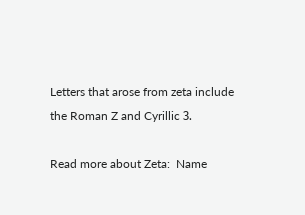Letters that arose from zeta include the Roman Z and Cyrillic З.

Read more about Zeta:  Name